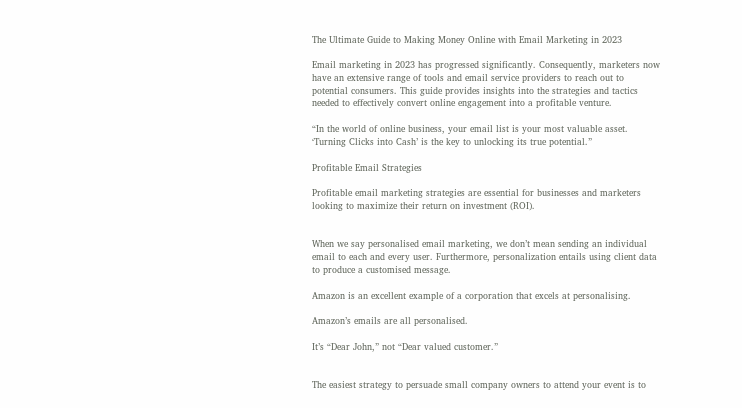The Ultimate Guide to Making Money Online with Email Marketing in 2023

Email marketing in 2023 has progressed significantly. Consequently, marketers now have an extensive range of tools and email service providers to reach out to potential consumers. This guide provides insights into the strategies and tactics needed to effectively convert online engagement into a profitable venture.

“In the world of online business, your email list is your most valuable asset. ‘Turning Clicks into Cash’ is the key to unlocking its true potential.”

Profitable Email Strategies

Profitable email marketing strategies are essential for businesses and marketers looking to maximize their return on investment (ROI).


When we say personalised email marketing, we don’t mean sending an individual email to each and every user. Furthermore, personalization entails using client data to produce a customised message.

Amazon is an excellent example of a corporation that excels at personalising.

Amazon’s emails are all personalised.

It’s “Dear John,” not “Dear valued customer.”


The easiest strategy to persuade small company owners to attend your event is to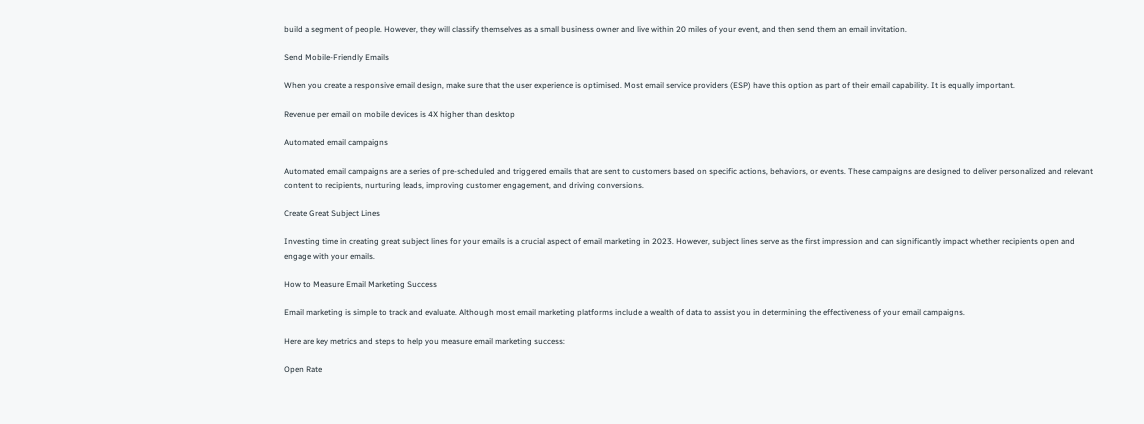build a segment of people. However, they will classify themselves as a small business owner and live within 20 miles of your event, and then send them an email invitation.

Send Mobile-Friendly Emails

When you create a responsive email design, make sure that the user experience is optimised. Most email service providers (ESP) have this option as part of their email capability. It is equally important.

Revenue per email on mobile devices is 4X higher than desktop

Automated email campaigns

Automated email campaigns are a series of pre-scheduled and triggered emails that are sent to customers based on specific actions, behaviors, or events. These campaigns are designed to deliver personalized and relevant content to recipients, nurturing leads, improving customer engagement, and driving conversions.

Create Great Subject Lines

Investing time in creating great subject lines for your emails is a crucial aspect of email marketing in 2023. However, subject lines serve as the first impression and can significantly impact whether recipients open and engage with your emails.

How to Measure Email Marketing Success

Email marketing is simple to track and evaluate. Although most email marketing platforms include a wealth of data to assist you in determining the effectiveness of your email campaigns.

Here are key metrics and steps to help you measure email marketing success:

Open Rate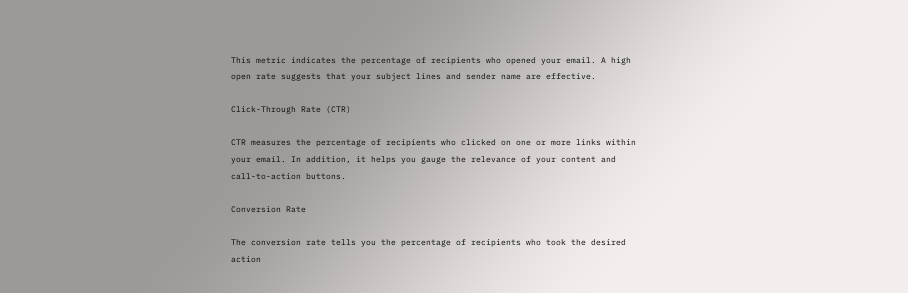This metric indicates the percentage of recipients who opened your email. A high open rate suggests that your subject lines and sender name are effective.

Click-Through Rate (CTR)

CTR measures the percentage of recipients who clicked on one or more links within your email. In addition, it helps you gauge the relevance of your content and call-to-action buttons.

Conversion Rate

The conversion rate tells you the percentage of recipients who took the desired action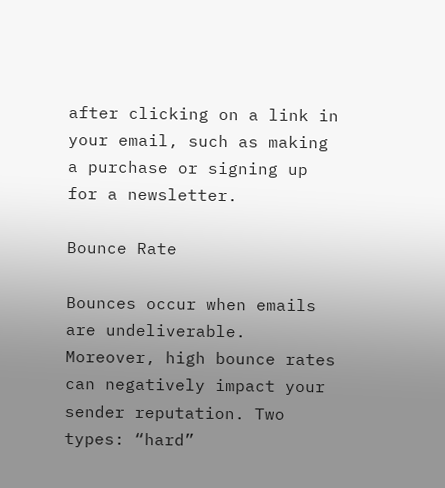after clicking on a link in your email, such as making a purchase or signing up for a newsletter.

Bounce Rate

Bounces occur when emails are undeliverable. Moreover, high bounce rates can negatively impact your sender reputation. Two types: “hard”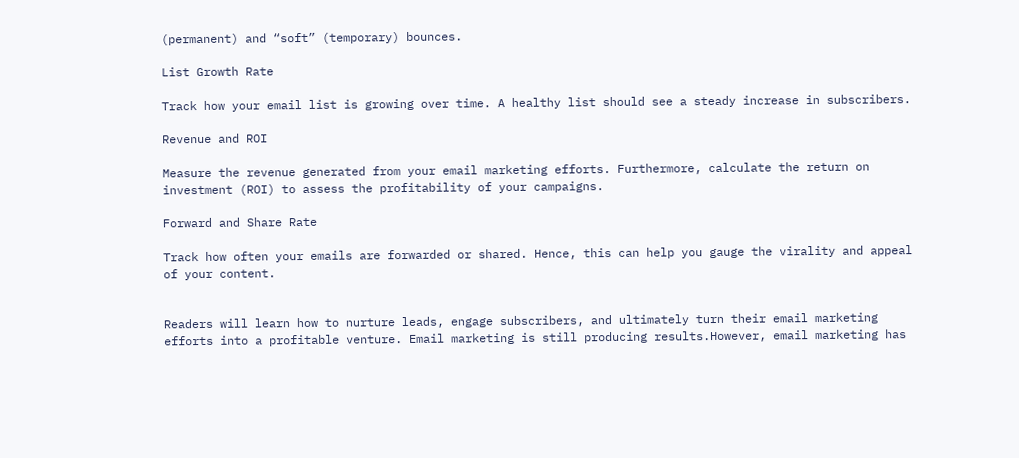(permanent) and “soft” (temporary) bounces.

List Growth Rate

Track how your email list is growing over time. A healthy list should see a steady increase in subscribers.

Revenue and ROI

Measure the revenue generated from your email marketing efforts. Furthermore, calculate the return on investment (ROI) to assess the profitability of your campaigns.

Forward and Share Rate

Track how often your emails are forwarded or shared. Hence, this can help you gauge the virality and appeal of your content.


Readers will learn how to nurture leads, engage subscribers, and ultimately turn their email marketing efforts into a profitable venture. Email marketing is still producing results.However, email marketing has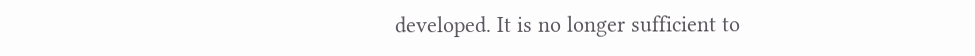developed. It is no longer sufficient to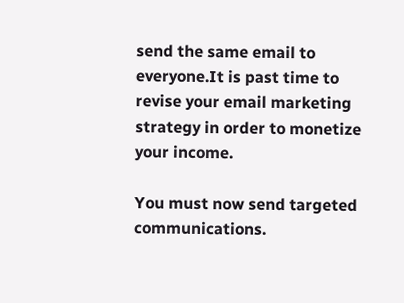send the same email to everyone.It is past time to revise your email marketing strategy in order to monetize your income.

You must now send targeted communications.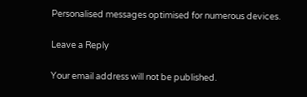Personalised messages optimised for numerous devices.

Leave a Reply

Your email address will not be published.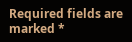Required fields are marked *